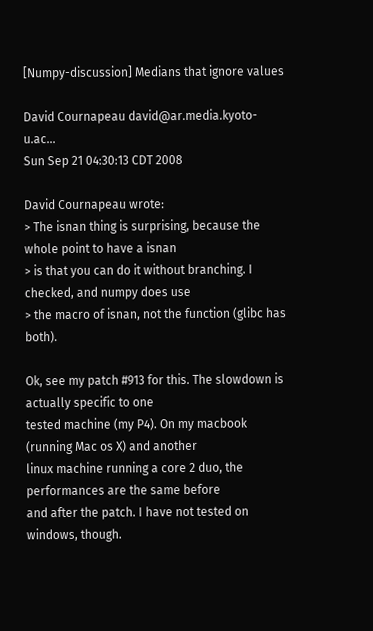[Numpy-discussion] Medians that ignore values

David Cournapeau david@ar.media.kyoto-u.ac...
Sun Sep 21 04:30:13 CDT 2008

David Cournapeau wrote:
> The isnan thing is surprising, because the whole point to have a isnan
> is that you can do it without branching. I checked, and numpy does use
> the macro of isnan, not the function (glibc has both).

Ok, see my patch #913 for this. The slowdown is actually specific to one
tested machine (my P4). On my macbook (running Mac os X) and another
linux machine running a core 2 duo, the performances are the same before
and after the patch. I have not tested on windows, though.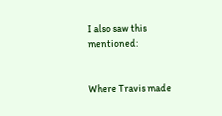I also saw this mentioned:


Where Travis made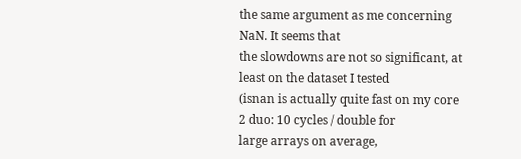the same argument as me concerning NaN. It seems that
the slowdowns are not so significant, at least on the dataset I tested
(isnan is actually quite fast on my core 2 duo: 10 cycles / double for
large arrays on average,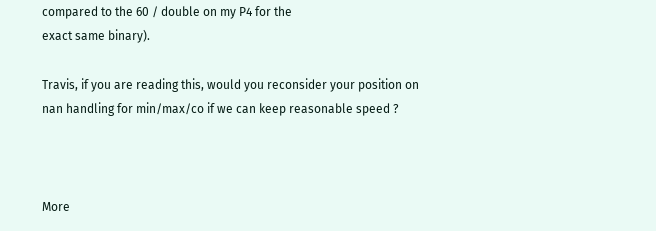compared to the 60 / double on my P4 for the
exact same binary).

Travis, if you are reading this, would you reconsider your position on
nan handling for min/max/co if we can keep reasonable speed ?



More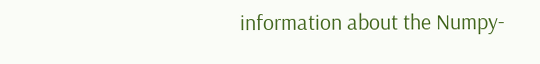information about the Numpy-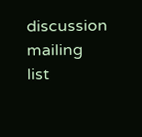discussion mailing list